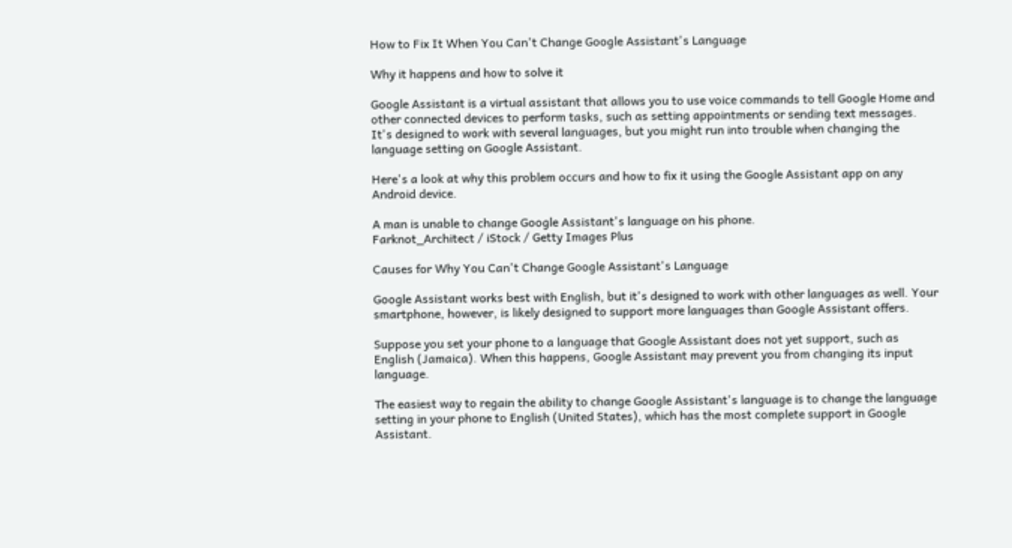How to Fix It When You Can't Change Google Assistant's Language

Why it happens and how to solve it

Google Assistant is a virtual assistant that allows you to use voice commands to tell Google Home and other connected devices to perform tasks, such as setting appointments or sending text messages. It's designed to work with several languages, but you might run into trouble when changing the language setting on Google Assistant.

Here's a look at why this problem occurs and how to fix it using the Google Assistant app on any Android device.

A man is unable to change Google Assistant's language on his phone.
Farknot_Architect / iStock / Getty Images Plus

Causes for Why You Can't Change Google Assistant's Language

Google Assistant works best with English, but it's designed to work with other languages as well. Your smartphone, however, is likely designed to support more languages than Google Assistant offers.

Suppose you set your phone to a language that Google Assistant does not yet support, such as English (Jamaica). When this happens, Google Assistant may prevent you from changing its input language.

The easiest way to regain the ability to change Google Assistant's language is to change the language setting in your phone to English (United States), which has the most complete support in Google Assistant.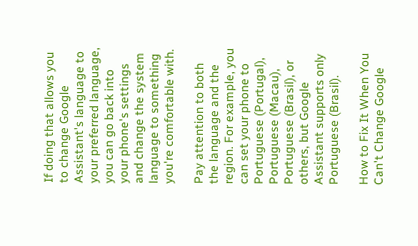If doing that allows you to change Google Assistant's language to your preferred language, you can go back into your phone's settings and change the system language to something you're comfortable with.

Pay attention to both the language and the region. For example, you can set your phone to Portuguese (Portugal), Portuguese (Macau), Portuguese (Brasil), or others, but Google Assistant supports only Portuguese (Brasil).

How to Fix It When You Can't Change Google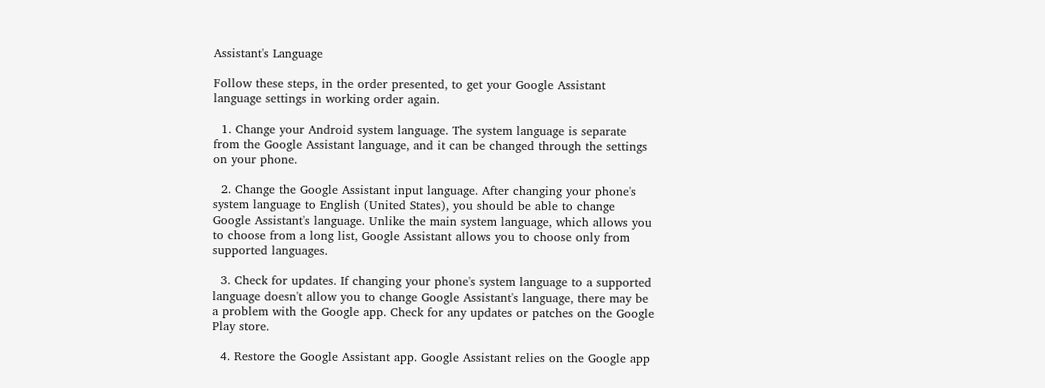Assistant's Language

Follow these steps, in the order presented, to get your Google Assistant language settings in working order again.

  1. Change your Android system language. The system language is separate from the Google Assistant language, and it can be changed through the settings on your phone.

  2. Change the Google Assistant input language. After changing your phone's system language to English (United States), you should be able to change Google Assistant's language. Unlike the main system language, which allows you to choose from a long list, Google Assistant allows you to choose only from supported languages.

  3. Check for updates. If changing your phone's system language to a supported language doesn't allow you to change Google Assistant's language, there may be a problem with the Google app. Check for any updates or patches on the Google Play store.

  4. Restore the Google Assistant app. Google Assistant relies on the Google app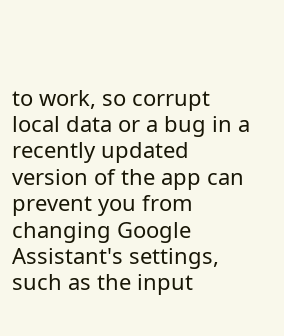to work, so corrupt local data or a bug in a recently updated version of the app can prevent you from changing Google Assistant's settings, such as the input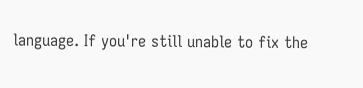language. If you're still unable to fix the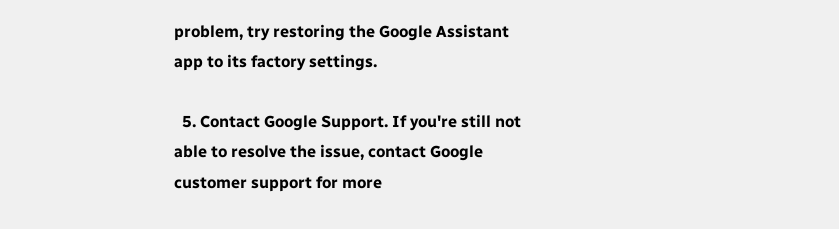problem, try restoring the Google Assistant app to its factory settings.

  5. Contact Google Support. If you're still not able to resolve the issue, contact Google customer support for more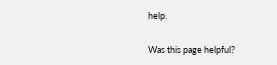help.

Was this page helpful?